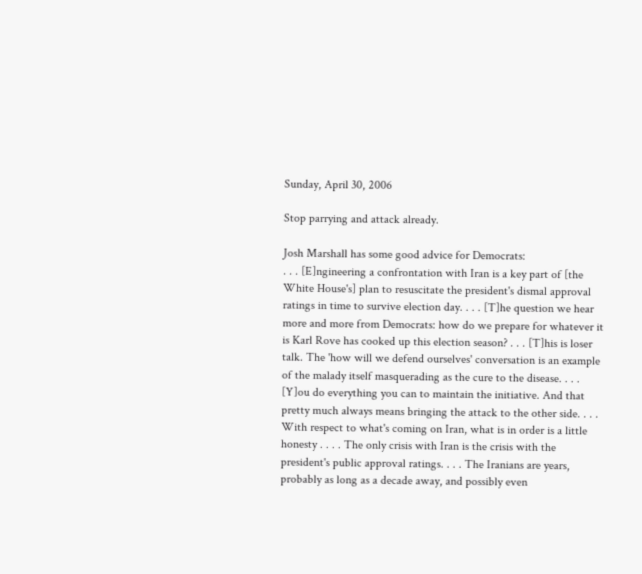Sunday, April 30, 2006

Stop parrying and attack already.

Josh Marshall has some good advice for Democrats:
. . . [E]ngineering a confrontation with Iran is a key part of [the White House's] plan to resuscitate the president's dismal approval ratings in time to survive election day. . . . [T]he question we hear more and more from Democrats: how do we prepare for whatever it is Karl Rove has cooked up this election season? . . . [T]his is loser talk. The 'how will we defend ourselves' conversation is an example of the malady itself masquerading as the cure to the disease. . . . [Y]ou do everything you can to maintain the initiative. And that pretty much always means bringing the attack to the other side. . . . With respect to what's coming on Iran, what is in order is a little honesty . . . . The only crisis with Iran is the crisis with the president's public approval ratings. . . . The Iranians are years, probably as long as a decade away, and possibly even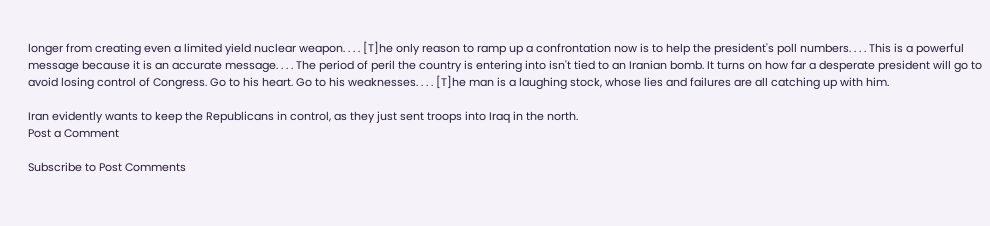longer from creating even a limited yield nuclear weapon. . . . [T]he only reason to ramp up a confrontation now is to help the president's poll numbers. . . . This is a powerful message because it is an accurate message. . . . The period of peril the country is entering into isn't tied to an Iranian bomb. It turns on how far a desperate president will go to avoid losing control of Congress. Go to his heart. Go to his weaknesses. . . . [T]he man is a laughing stock, whose lies and failures are all catching up with him.

Iran evidently wants to keep the Republicans in control, as they just sent troops into Iraq in the north.
Post a Comment

Subscribe to Post Comments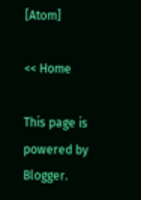[Atom]

<< Home

This page is powered by Blogger.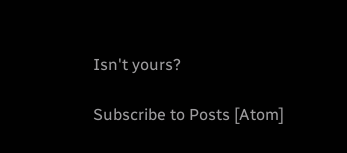Isn't yours?

Subscribe to Posts [Atom]